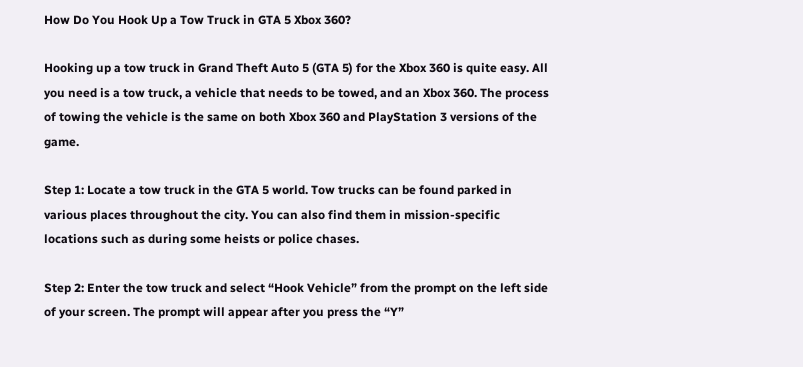How Do You Hook Up a Tow Truck in GTA 5 Xbox 360?

Hooking up a tow truck in Grand Theft Auto 5 (GTA 5) for the Xbox 360 is quite easy. All you need is a tow truck, a vehicle that needs to be towed, and an Xbox 360. The process of towing the vehicle is the same on both Xbox 360 and PlayStation 3 versions of the game.

Step 1: Locate a tow truck in the GTA 5 world. Tow trucks can be found parked in various places throughout the city. You can also find them in mission-specific locations such as during some heists or police chases.

Step 2: Enter the tow truck and select “Hook Vehicle” from the prompt on the left side of your screen. The prompt will appear after you press the “Y”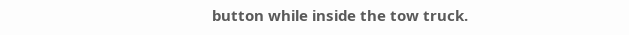button while inside the tow truck.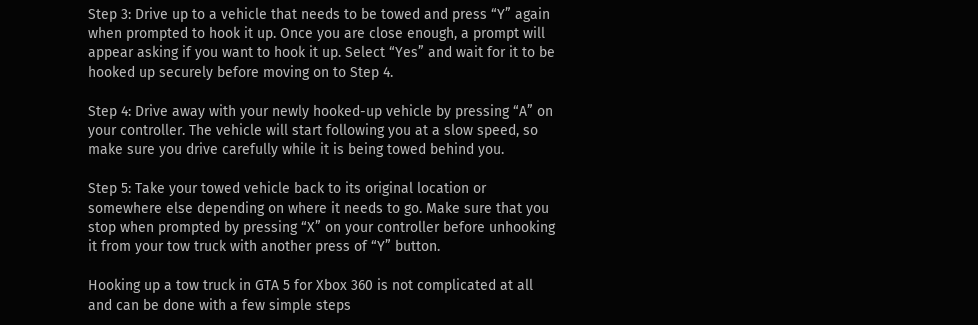Step 3: Drive up to a vehicle that needs to be towed and press “Y” again when prompted to hook it up. Once you are close enough, a prompt will appear asking if you want to hook it up. Select “Yes” and wait for it to be hooked up securely before moving on to Step 4.

Step 4: Drive away with your newly hooked-up vehicle by pressing “A” on your controller. The vehicle will start following you at a slow speed, so make sure you drive carefully while it is being towed behind you.

Step 5: Take your towed vehicle back to its original location or somewhere else depending on where it needs to go. Make sure that you stop when prompted by pressing “X” on your controller before unhooking it from your tow truck with another press of “Y” button.

Hooking up a tow truck in GTA 5 for Xbox 360 is not complicated at all and can be done with a few simple steps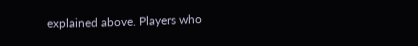explained above. Players who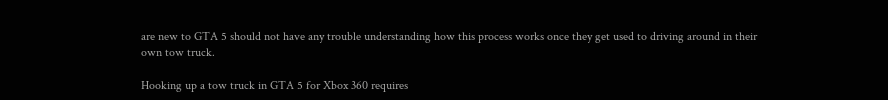are new to GTA 5 should not have any trouble understanding how this process works once they get used to driving around in their own tow truck.

Hooking up a tow truck in GTA 5 for Xbox 360 requires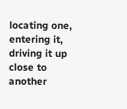locating one, entering it, driving it up close to another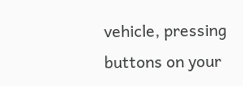vehicle, pressing buttons on your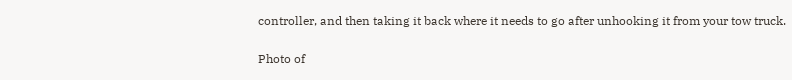controller, and then taking it back where it needs to go after unhooking it from your tow truck.

Photo of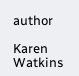author

Karen Watkins